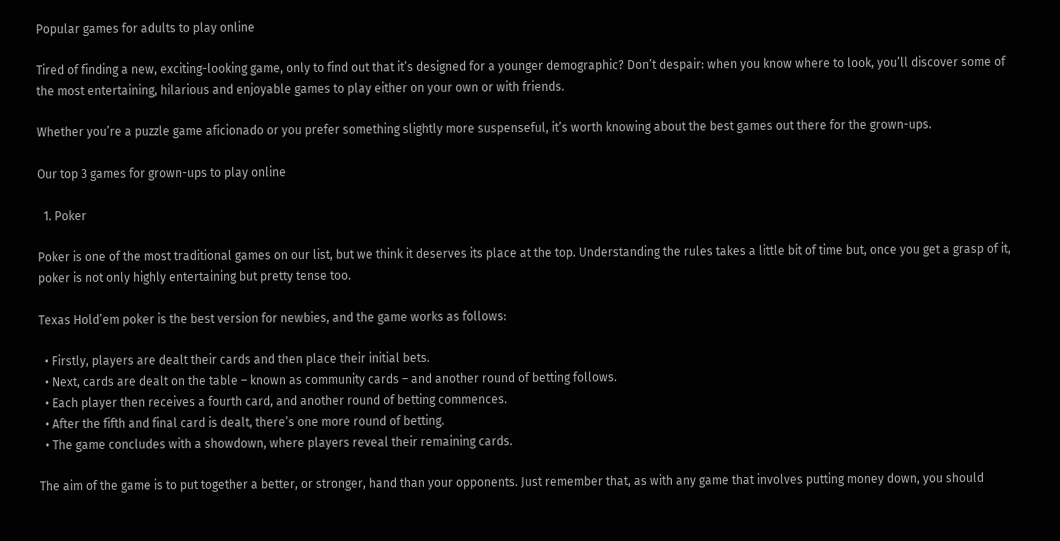Popular games for adults to play online

Tired of finding a new, exciting-looking game, only to find out that it’s designed for a younger demographic? Don’t despair: when you know where to look, you’ll discover some of the most entertaining, hilarious and enjoyable games to play either on your own or with friends.

Whether you’re a puzzle game aficionado or you prefer something slightly more suspenseful, it’s worth knowing about the best games out there for the grown-ups.

Our top 3 games for grown-ups to play online

  1. Poker

Poker is one of the most traditional games on our list, but we think it deserves its place at the top. Understanding the rules takes a little bit of time but, once you get a grasp of it, poker is not only highly entertaining but pretty tense too.

Texas Hold’em poker is the best version for newbies, and the game works as follows:

  • Firstly, players are dealt their cards and then place their initial bets.
  • Next, cards are dealt on the table – known as community cards – and another round of betting follows.
  • Each player then receives a fourth card, and another round of betting commences.
  • After the fifth and final card is dealt, there’s one more round of betting.
  • The game concludes with a showdown, where players reveal their remaining cards.

The aim of the game is to put together a better, or stronger, hand than your opponents. Just remember that, as with any game that involves putting money down, you should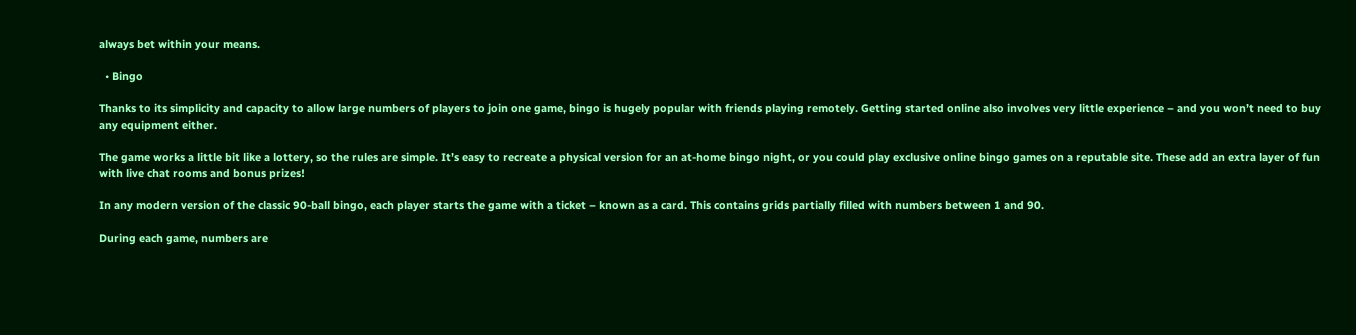always bet within your means.

  • Bingo

Thanks to its simplicity and capacity to allow large numbers of players to join one game, bingo is hugely popular with friends playing remotely. Getting started online also involves very little experience – and you won’t need to buy any equipment either.

The game works a little bit like a lottery, so the rules are simple. It’s easy to recreate a physical version for an at-home bingo night, or you could play exclusive online bingo games on a reputable site. These add an extra layer of fun with live chat rooms and bonus prizes!

In any modern version of the classic 90-ball bingo, each player starts the game with a ticket – known as a card. This contains grids partially filled with numbers between 1 and 90.

During each game, numbers are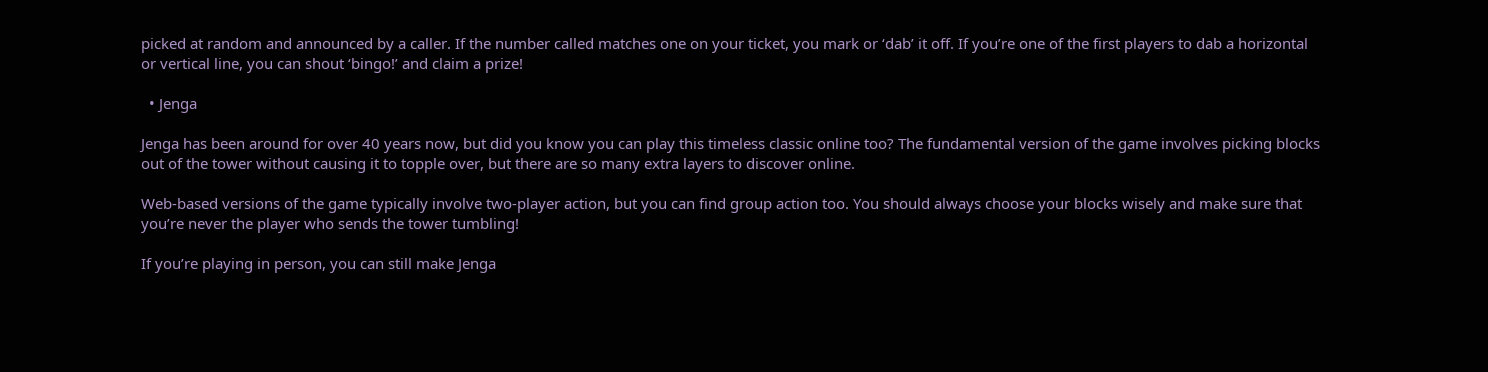picked at random and announced by a caller. If the number called matches one on your ticket, you mark or ‘dab’ it off. If you’re one of the first players to dab a horizontal or vertical line, you can shout ‘bingo!’ and claim a prize!

  • Jenga

Jenga has been around for over 40 years now, but did you know you can play this timeless classic online too? The fundamental version of the game involves picking blocks out of the tower without causing it to topple over, but there are so many extra layers to discover online.

Web-based versions of the game typically involve two-player action, but you can find group action too. You should always choose your blocks wisely and make sure that you’re never the player who sends the tower tumbling!

If you’re playing in person, you can still make Jenga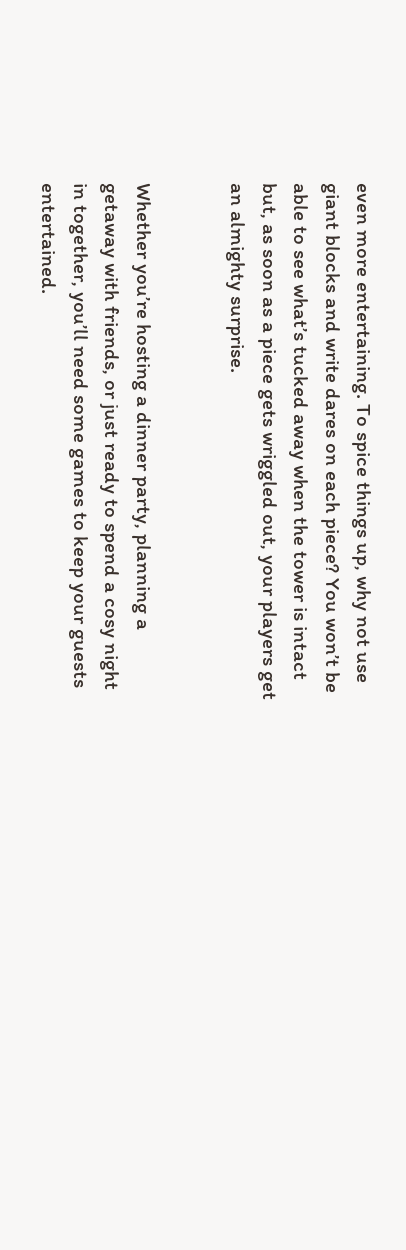even more entertaining. To spice things up, why not use giant blocks and write dares on each piece? You won’t be able to see what’s tucked away when the tower is intact but, as soon as a piece gets wriggled out, your players get an almighty surprise.


Whether you’re hosting a dinner party, planning a getaway with friends, or just ready to spend a cosy night in together, you’ll need some games to keep your guests entertained.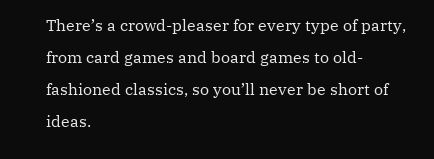There’s a crowd-pleaser for every type of party, from card games and board games to old-fashioned classics, so you’ll never be short of ideas.